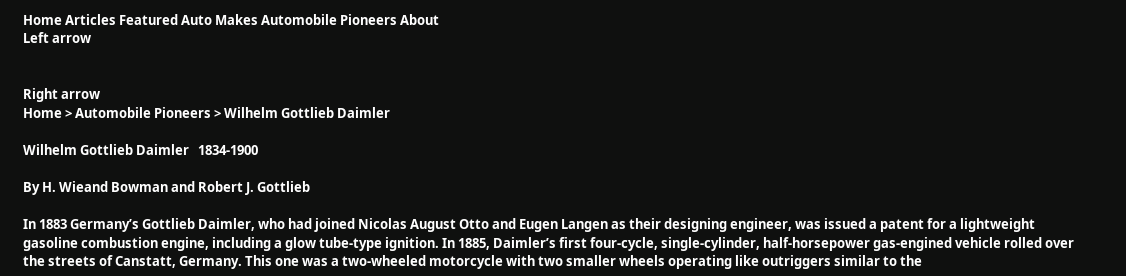Home Articles Featured Auto Makes Automobile Pioneers About
Left arrow


Right arrow
Home > Automobile Pioneers > Wilhelm Gottlieb Daimler

Wilhelm Gottlieb Daimler   1834-1900

By H. Wieand Bowman and Robert J. Gottlieb

In 1883 Germany’s Gottlieb Daimler, who had joined Nicolas August Otto and Eugen Langen as their designing engineer, was issued a patent for a lightweight gasoline combustion engine, including a glow tube-type ignition. In 1885, Daimler’s first four-cycle, single-cylinder, half-horsepower gas-engined vehicle rolled over the streets of Canstatt, Germany. This one was a two-wheeled motorcycle with two smaller wheels operating like outriggers similar to the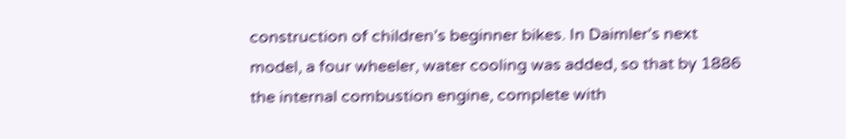construction of children’s beginner bikes. In Daimler’s next model, a four wheeler, water cooling was added, so that by 1886 the internal combustion engine, complete with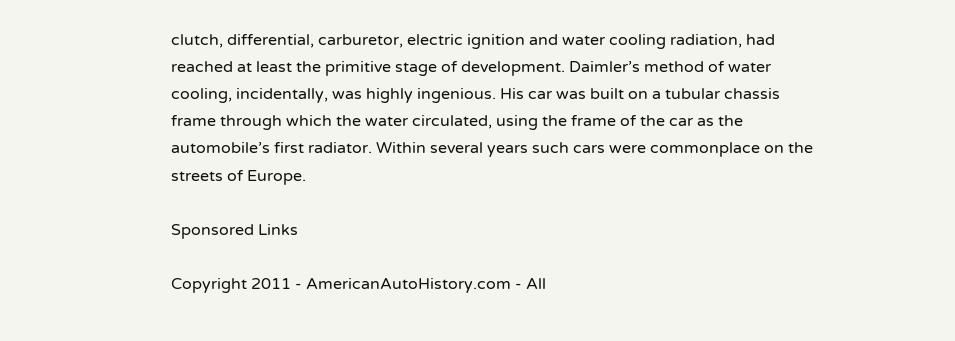clutch, differential, carburetor, electric ignition and water cooling radiation, had reached at least the primitive stage of development. Daimler’s method of water cooling, incidentally, was highly ingenious. His car was built on a tubular chassis frame through which the water circulated, using the frame of the car as the automobile’s first radiator. Within several years such cars were commonplace on the streets of Europe.

Sponsored Links

Copyright 2011 - AmericanAutoHistory.com - All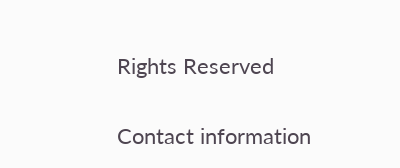Rights Reserved

Contact information